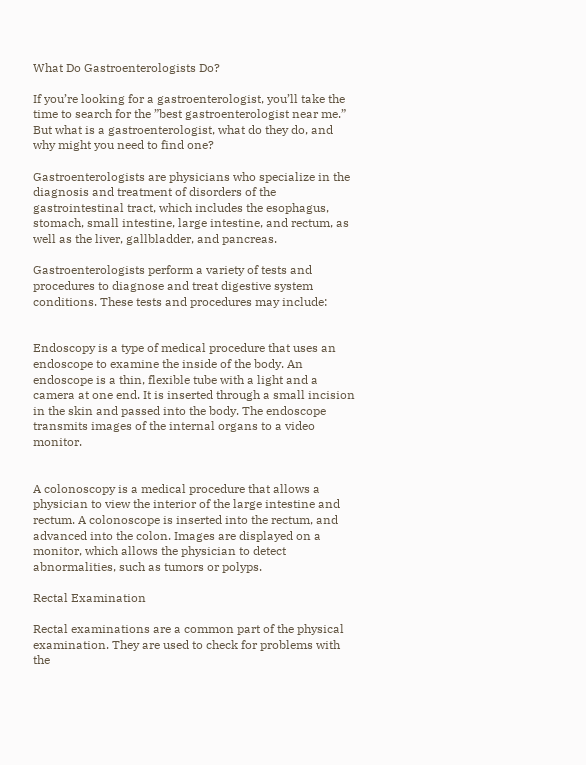What Do Gastroenterologists Do?

If you’re looking for a gastroenterologist, you’ll take the time to search for the ”best gastroenterologist near me.” But what is a gastroenterologist, what do they do, and why might you need to find one?

Gastroenterologists are physicians who specialize in the diagnosis and treatment of disorders of the gastrointestinal tract, which includes the esophagus, stomach, small intestine, large intestine, and rectum, as well as the liver, gallbladder, and pancreas.

Gastroenterologists perform a variety of tests and procedures to diagnose and treat digestive system conditions. These tests and procedures may include:


Endoscopy is a type of medical procedure that uses an endoscope to examine the inside of the body. An endoscope is a thin, flexible tube with a light and a camera at one end. It is inserted through a small incision in the skin and passed into the body. The endoscope transmits images of the internal organs to a video monitor.


A colonoscopy is a medical procedure that allows a physician to view the interior of the large intestine and rectum. A colonoscope is inserted into the rectum, and advanced into the colon. Images are displayed on a monitor, which allows the physician to detect abnormalities, such as tumors or polyps.

Rectal Examination

Rectal examinations are a common part of the physical examination. They are used to check for problems with the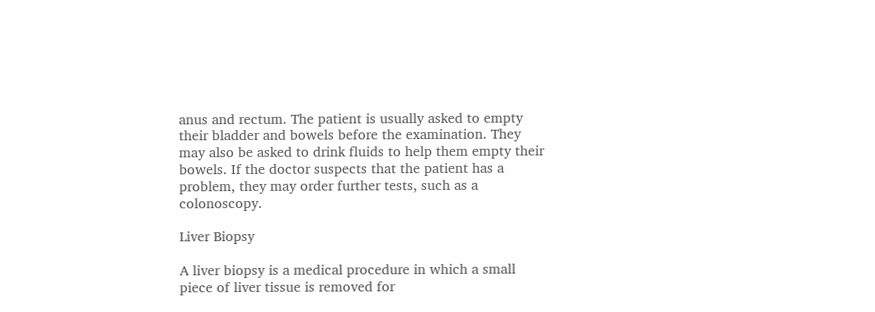anus and rectum. The patient is usually asked to empty their bladder and bowels before the examination. They may also be asked to drink fluids to help them empty their bowels. If the doctor suspects that the patient has a problem, they may order further tests, such as a colonoscopy.

Liver Biopsy

A liver biopsy is a medical procedure in which a small piece of liver tissue is removed for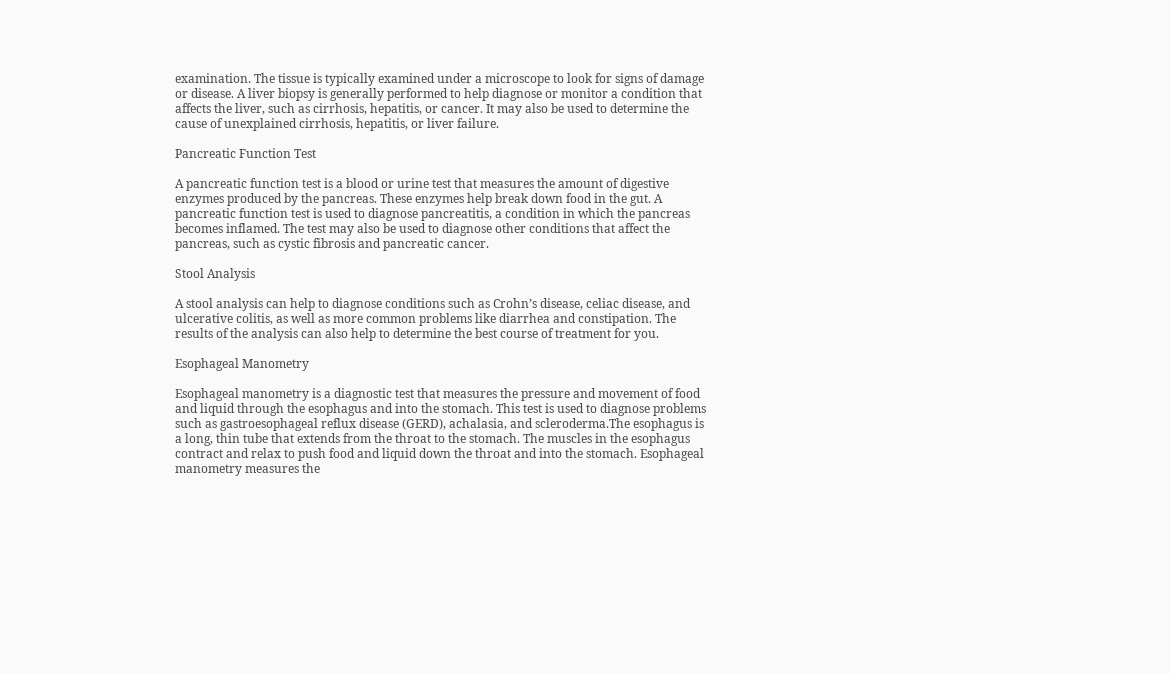examination. The tissue is typically examined under a microscope to look for signs of damage or disease. A liver biopsy is generally performed to help diagnose or monitor a condition that affects the liver, such as cirrhosis, hepatitis, or cancer. It may also be used to determine the cause of unexplained cirrhosis, hepatitis, or liver failure.

Pancreatic Function Test

A pancreatic function test is a blood or urine test that measures the amount of digestive enzymes produced by the pancreas. These enzymes help break down food in the gut. A pancreatic function test is used to diagnose pancreatitis, a condition in which the pancreas becomes inflamed. The test may also be used to diagnose other conditions that affect the pancreas, such as cystic fibrosis and pancreatic cancer.

Stool Analysis

A stool analysis can help to diagnose conditions such as Crohn’s disease, celiac disease, and ulcerative colitis, as well as more common problems like diarrhea and constipation. The results of the analysis can also help to determine the best course of treatment for you.

Esophageal Manometry

Esophageal manometry is a diagnostic test that measures the pressure and movement of food and liquid through the esophagus and into the stomach. This test is used to diagnose problems such as gastroesophageal reflux disease (GERD), achalasia, and scleroderma.The esophagus is a long, thin tube that extends from the throat to the stomach. The muscles in the esophagus contract and relax to push food and liquid down the throat and into the stomach. Esophageal manometry measures the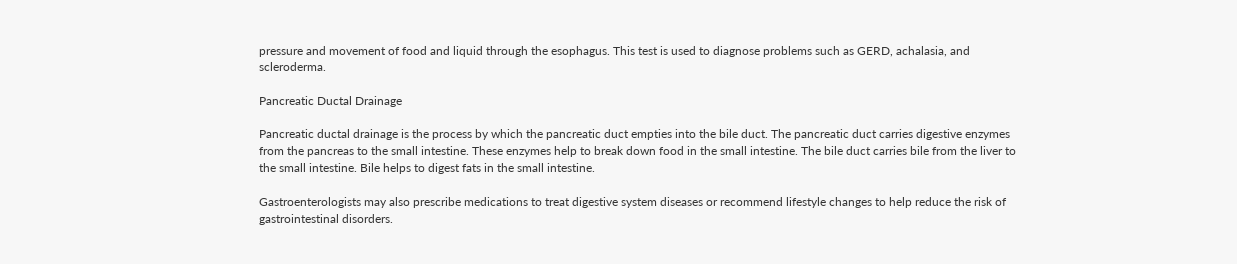pressure and movement of food and liquid through the esophagus. This test is used to diagnose problems such as GERD, achalasia, and scleroderma.

Pancreatic Ductal Drainage

Pancreatic ductal drainage is the process by which the pancreatic duct empties into the bile duct. The pancreatic duct carries digestive enzymes from the pancreas to the small intestine. These enzymes help to break down food in the small intestine. The bile duct carries bile from the liver to the small intestine. Bile helps to digest fats in the small intestine.

Gastroenterologists may also prescribe medications to treat digestive system diseases or recommend lifestyle changes to help reduce the risk of gastrointestinal disorders.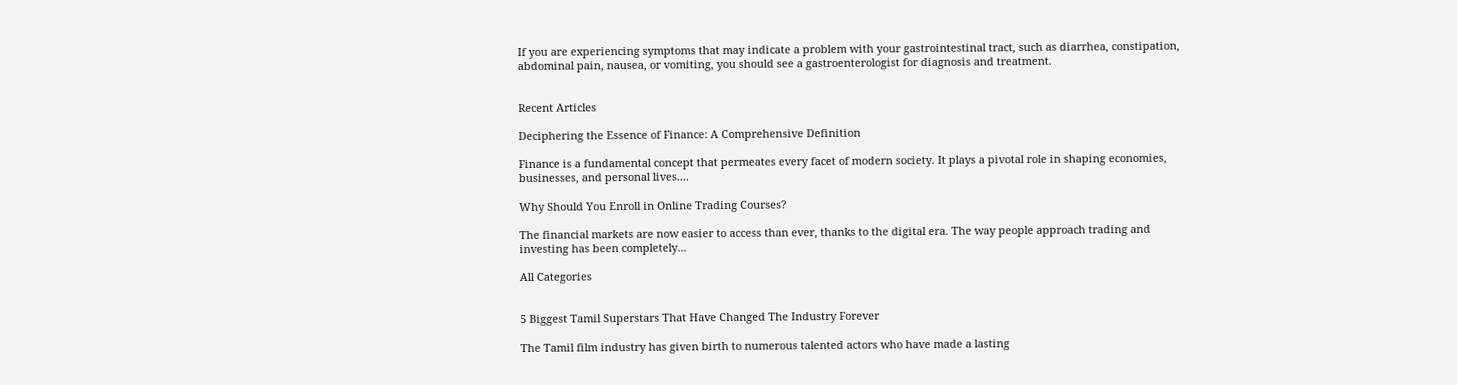If you are experiencing symptoms that may indicate a problem with your gastrointestinal tract, such as diarrhea, constipation, abdominal pain, nausea, or vomiting, you should see a gastroenterologist for diagnosis and treatment.


Recent Articles

Deciphering the Essence of Finance: A Comprehensive Definition

Finance is a fundamental concept that permeates every facet of modern society. It plays a pivotal role in shaping economies, businesses, and personal lives....

Why Should You Enroll in Online Trading Courses?

The financial markets are now easier to access than ever, thanks to the digital era. The way people approach trading and investing has been completely...

All Categories


5 Biggest Tamil Superstars That Have Changed The Industry Forever

The Tamil film industry has given birth to numerous talented actors who have made a lasting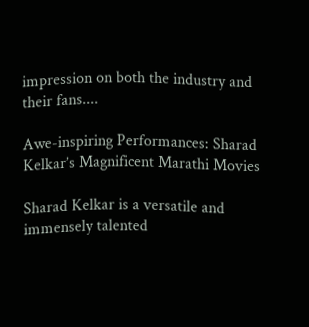impression on both the industry and their fans....

Awe-inspiring Performances: Sharad Kelkar’s Magnificent Marathi Movies

Sharad Kelkar is a versatile and immensely talented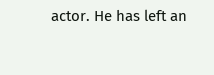actor. He has left an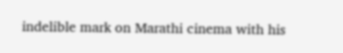indelible mark on Marathi cinema with his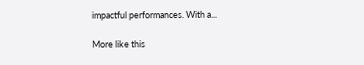impactful performances. With a...

More like this